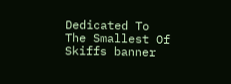Dedicated To The Smallest Of Skiffs banner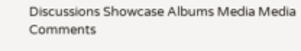Discussions Showcase Albums Media Media Comments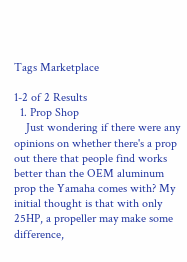Tags Marketplace

1-2 of 2 Results
  1. Prop Shop
    Just wondering if there were any opinions on whether there's a prop out there that people find works better than the OEM aluminum prop the Yamaha comes with? My initial thought is that with only 25HP, a propeller may make some difference,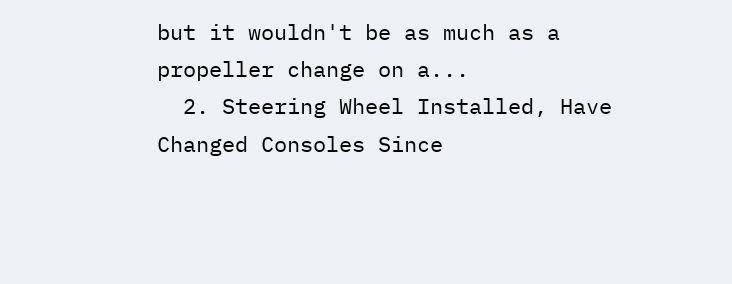but it wouldn't be as much as a propeller change on a...
  2. Steering Wheel Installed, Have Changed Consoles Since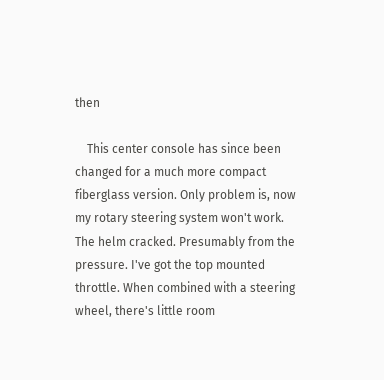then

    This center console has since been changed for a much more compact fiberglass version. Only problem is, now my rotary steering system won't work. The helm cracked. Presumably from the pressure. I've got the top mounted throttle. When combined with a steering wheel, there's little room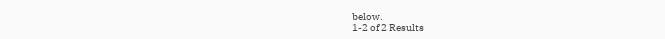below.
1-2 of 2 Results